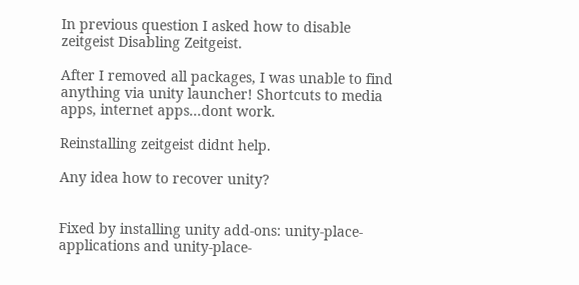In previous question I asked how to disable zeitgeist Disabling Zeitgeist.

After I removed all packages, I was unable to find anything via unity launcher! Shortcuts to media apps, internet apps...dont work.

Reinstalling zeitgeist didnt help.

Any idea how to recover unity?


Fixed by installing unity add-ons: unity-place-applications and unity-place-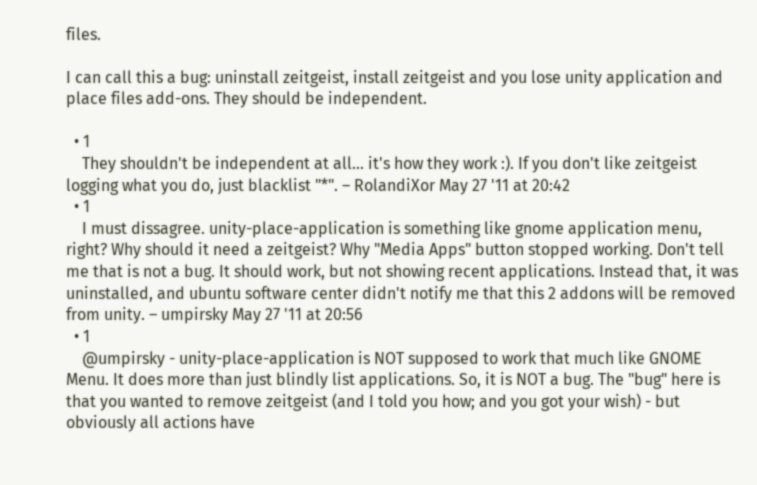files.

I can call this a bug: uninstall zeitgeist, install zeitgeist and you lose unity application and place files add-ons. They should be independent.

  • 1
    They shouldn't be independent at all... it's how they work :). If you don't like zeitgeist logging what you do, just blacklist "*". – RolandiXor May 27 '11 at 20:42
  • 1
    I must dissagree. unity-place-application is something like gnome application menu, right? Why should it need a zeitgeist? Why "Media Apps" button stopped working. Don't tell me that is not a bug. It should work, but not showing recent applications. Instead that, it was uninstalled, and ubuntu software center didn't notify me that this 2 addons will be removed from unity. – umpirsky May 27 '11 at 20:56
  • 1
    @umpirsky - unity-place-application is NOT supposed to work that much like GNOME Menu. It does more than just blindly list applications. So, it is NOT a bug. The "bug" here is that you wanted to remove zeitgeist (and I told you how; and you got your wish) - but obviously all actions have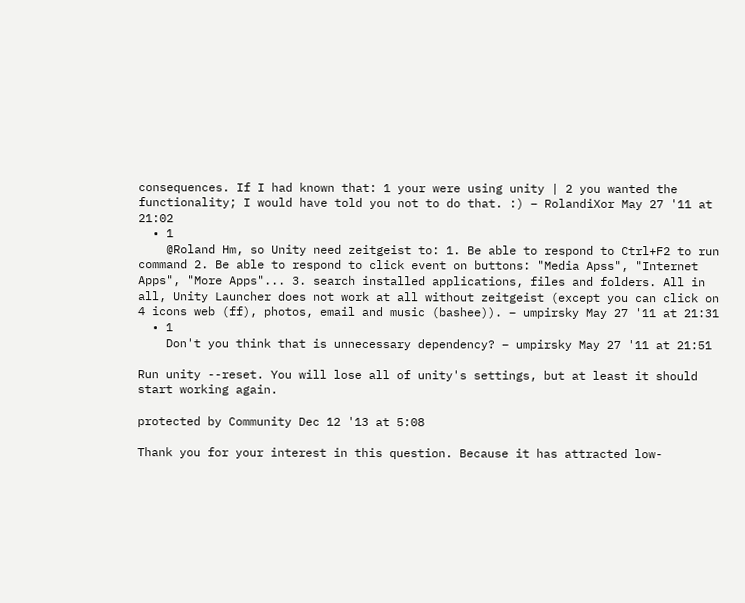consequences. If I had known that: 1 your were using unity | 2 you wanted the functionality; I would have told you not to do that. :) – RolandiXor May 27 '11 at 21:02
  • 1
    @Roland Hm, so Unity need zeitgeist to: 1. Be able to respond to Ctrl+F2 to run command 2. Be able to respond to click event on buttons: "Media Apss", "Internet Apps", "More Apps"... 3. search installed applications, files and folders. All in all, Unity Launcher does not work at all without zeitgeist (except you can click on 4 icons web (ff), photos, email and music (bashee)). – umpirsky May 27 '11 at 21:31
  • 1
    Don't you think that is unnecessary dependency? – umpirsky May 27 '11 at 21:51

Run unity --reset. You will lose all of unity's settings, but at least it should start working again.

protected by Community Dec 12 '13 at 5:08

Thank you for your interest in this question. Because it has attracted low-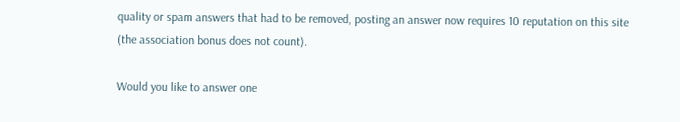quality or spam answers that had to be removed, posting an answer now requires 10 reputation on this site (the association bonus does not count).

Would you like to answer one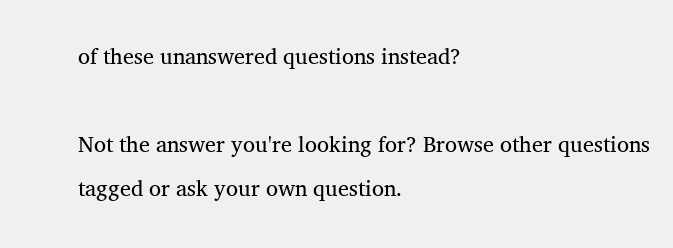of these unanswered questions instead?

Not the answer you're looking for? Browse other questions tagged or ask your own question.